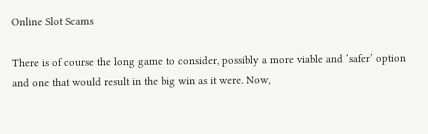Online Slot Scams

There is of course the long game to consider, possibly a more viable and ‘safer’ option and one that would result in the big win as it were. Now,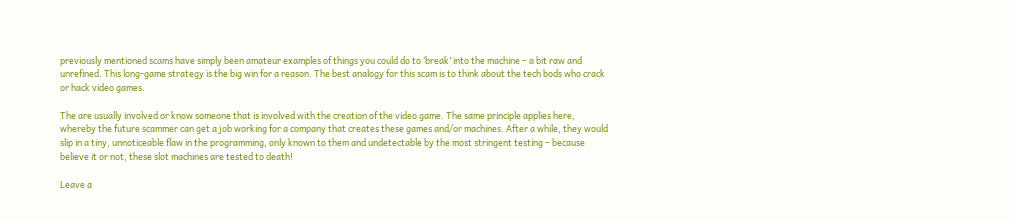previously mentioned scams have simply been amateur examples of things you could do to ‘break’ into the machine – a bit raw and unrefined. This long-game strategy is the big win for a reason. The best analogy for this scam is to think about the tech bods who crack or hack video games.

The are usually involved or know someone that is involved with the creation of the video game. The same principle applies here, whereby the future scammer can get a job working for a company that creates these games and/or machines. After a while, they would slip in a tiny, unnoticeable flaw in the programming, only known to them and undetectable by the most stringent testing – because believe it or not, these slot machines are tested to death!

Leave a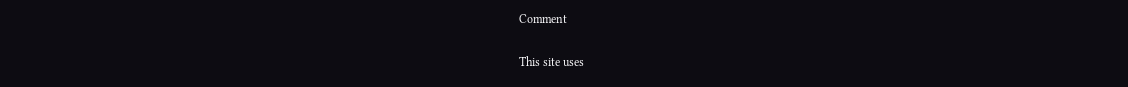Comment

This site uses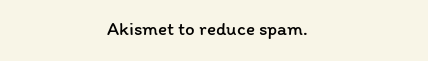Akismet to reduce spam.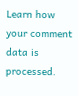Learn how your comment data is processed.